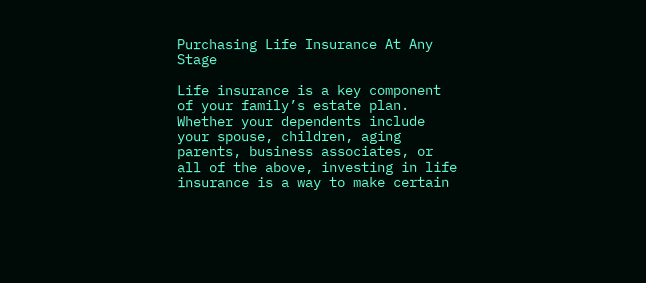Purchasing Life Insurance At Any Stage

Life insurance is a key component of your family’s estate plan. Whether your dependents include your spouse, children, aging parents, business associates, or all of the above, investing in life insurance is a way to make certain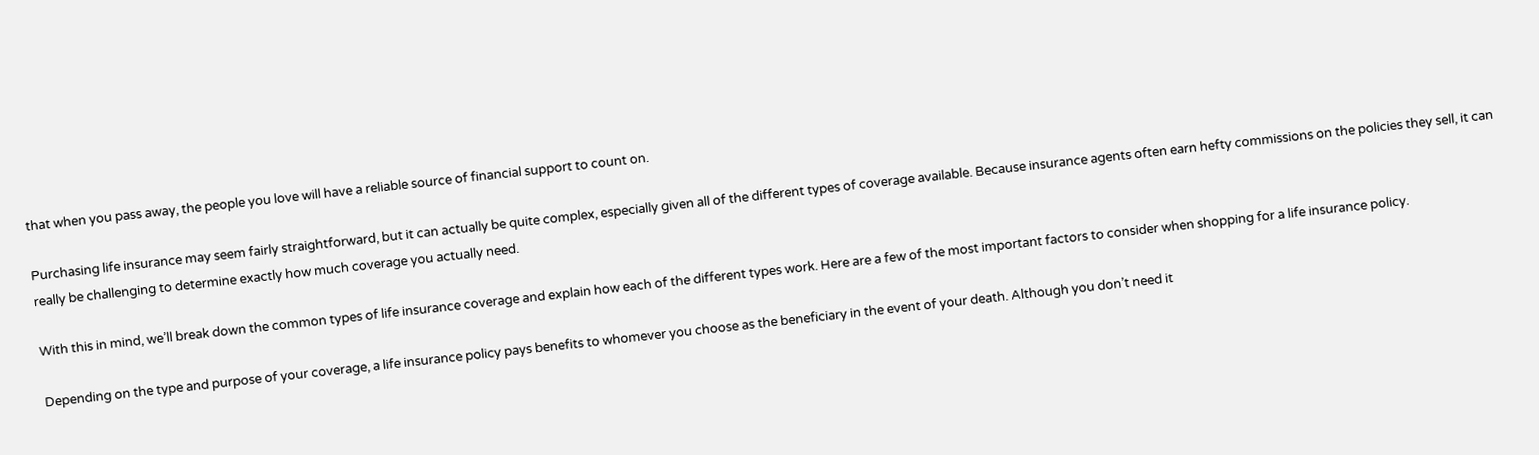that when you pass away, the people you love will have a reliable source of financial support to count on.

Purchasing life insurance may seem fairly straightforward, but it can actually be quite complex, especially given all of the different types of coverage available. Because insurance agents often earn hefty commissions on the policies they sell, it can really be challenging to determine exactly how much coverage you actually need.

With this in mind, we’ll break down the common types of life insurance coverage and explain how each of the different types work. Here are a few of the most important factors to consider when shopping for a life insurance policy.

Depending on the type and purpose of your coverage, a life insurance policy pays benefits to whomever you choose as the beneficiary in the event of your death. Although you don’t need it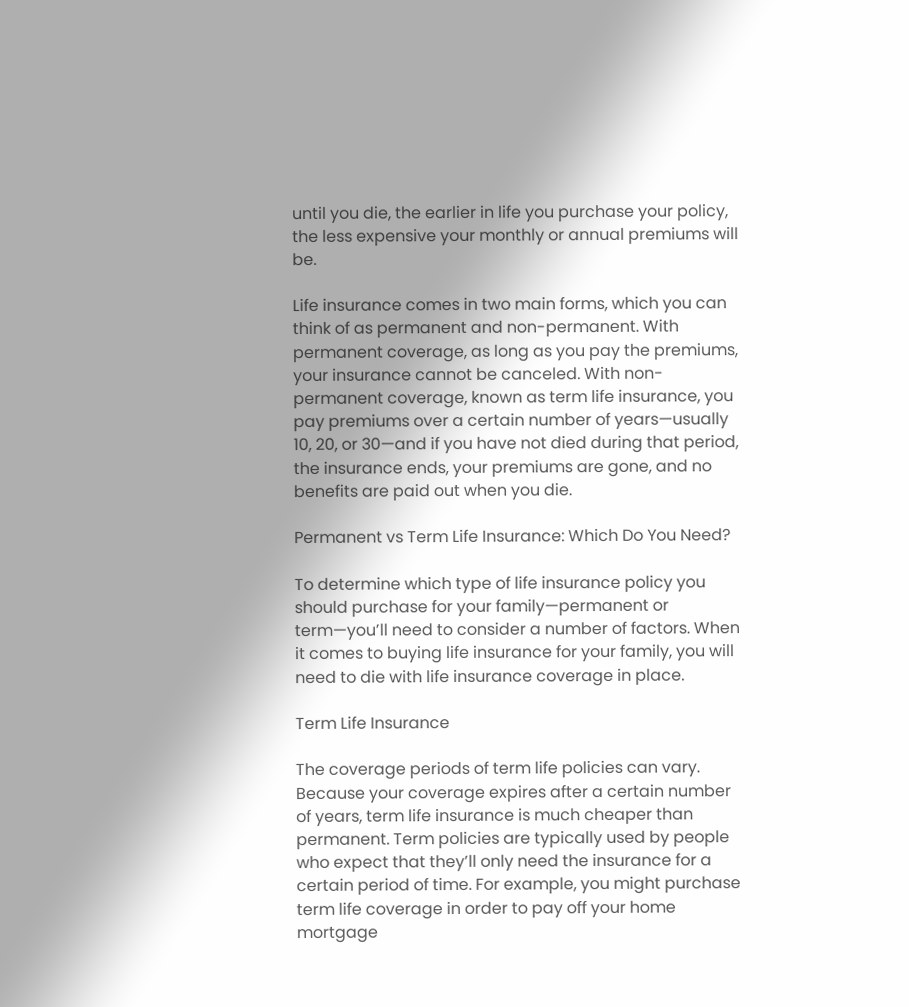until you die, the earlier in life you purchase your policy, the less expensive your monthly or annual premiums will be.

Life insurance comes in two main forms, which you can think of as permanent and non-permanent. With permanent coverage, as long as you pay the premiums, your insurance cannot be canceled. With non-permanent coverage, known as term life insurance, you pay premiums over a certain number of years—usually 10, 20, or 30—and if you have not died during that period, the insurance ends, your premiums are gone, and no benefits are paid out when you die.

Permanent vs Term Life Insurance: Which Do You Need?

To determine which type of life insurance policy you should purchase for your family—permanent or term—you’ll need to consider a number of factors. When it comes to buying life insurance for your family, you will need to die with life insurance coverage in place.

Term Life Insurance

The coverage periods of term life policies can vary. Because your coverage expires after a certain number of years, term life insurance is much cheaper than permanent. Term policies are typically used by people who expect that they’ll only need the insurance for a certain period of time. For example, you might purchase term life coverage in order to pay off your home mortgage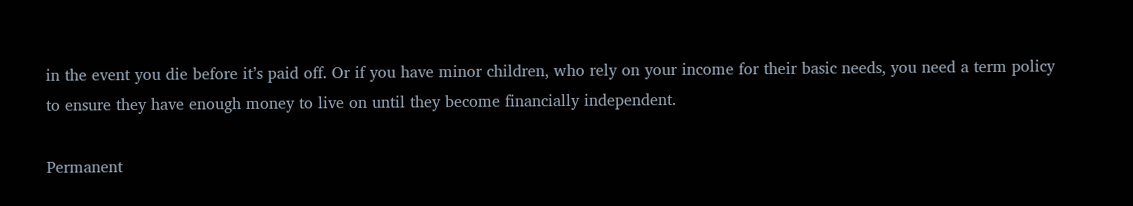in the event you die before it’s paid off. Or if you have minor children, who rely on your income for their basic needs, you need a term policy to ensure they have enough money to live on until they become financially independent.

Permanent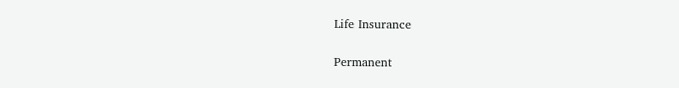Life Insurance

Permanent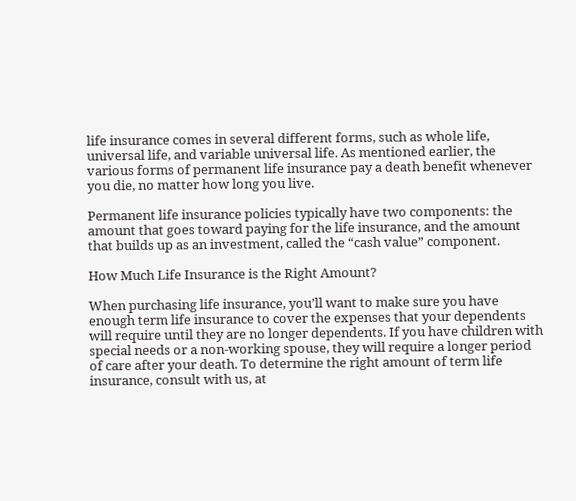life insurance comes in several different forms, such as whole life, universal life, and variable universal life. As mentioned earlier, the various forms of permanent life insurance pay a death benefit whenever you die, no matter how long you live.

Permanent life insurance policies typically have two components: the amount that goes toward paying for the life insurance, and the amount that builds up as an investment, called the “cash value” component.

How Much Life Insurance is the Right Amount?

When purchasing life insurance, you’ll want to make sure you have enough term life insurance to cover the expenses that your dependents will require until they are no longer dependents. If you have children with special needs or a non-working spouse, they will require a longer period of care after your death. To determine the right amount of term life insurance, consult with us, at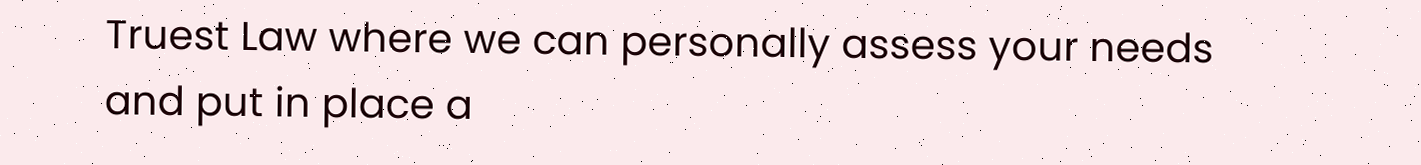Truest Law where we can personally assess your needs and put in place a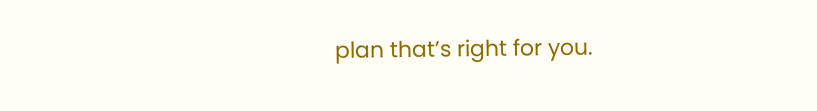plan that’s right for you.